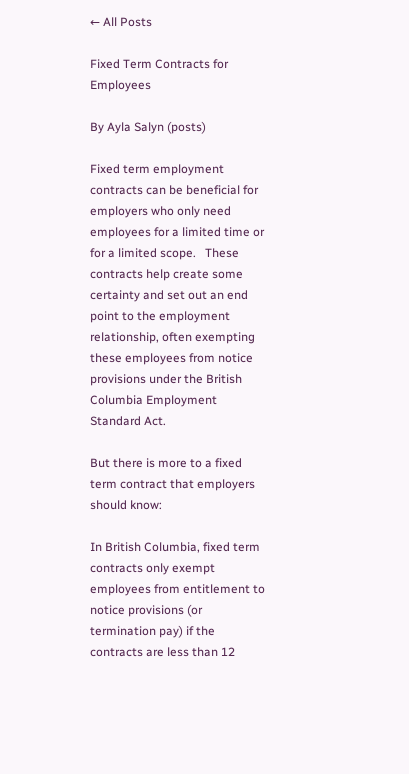← All Posts

Fixed Term Contracts for Employees

By Ayla Salyn (posts)

Fixed term employment contracts can be beneficial for employers who only need employees for a limited time or for a limited scope.   These contracts help create some certainty and set out an end point to the employment relationship, often exempting these employees from notice provisions under the British Columbia Employment Standard Act.

But there is more to a fixed term contract that employers should know:

In British Columbia, fixed term contracts only exempt employees from entitlement to notice provisions (or termination pay) if the contracts are less than 12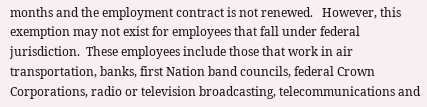months and the employment contract is not renewed.   However, this exemption may not exist for employees that fall under federal jurisdiction.  These employees include those that work in air transportation, banks, first Nation band councils, federal Crown Corporations, radio or television broadcasting, telecommunications and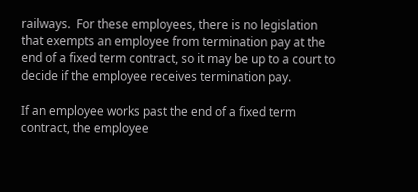railways.  For these employees, there is no legislation that exempts an employee from termination pay at the end of a fixed term contract, so it may be up to a court to decide if the employee receives termination pay.

If an employee works past the end of a fixed term contract, the employee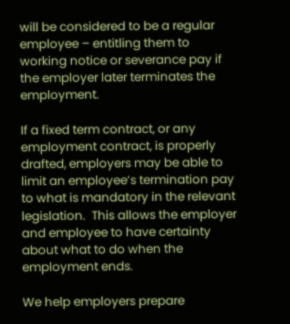will be considered to be a regular employee – entitling them to working notice or severance pay if the employer later terminates the employment.

If a fixed term contract, or any employment contract, is properly drafted, employers may be able to limit an employee’s termination pay to what is mandatory in the relevant legislation.  This allows the employer and employee to have certainty about what to do when the employment ends.

We help employers prepare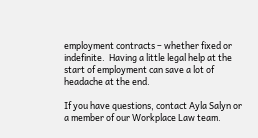employment contracts – whether fixed or indefinite.  Having a little legal help at the start of employment can save a lot of headache at the end.

If you have questions, contact Ayla Salyn or a member of our Workplace Law team.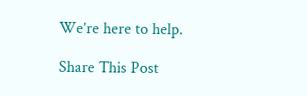We’re here to help.

Share This Post